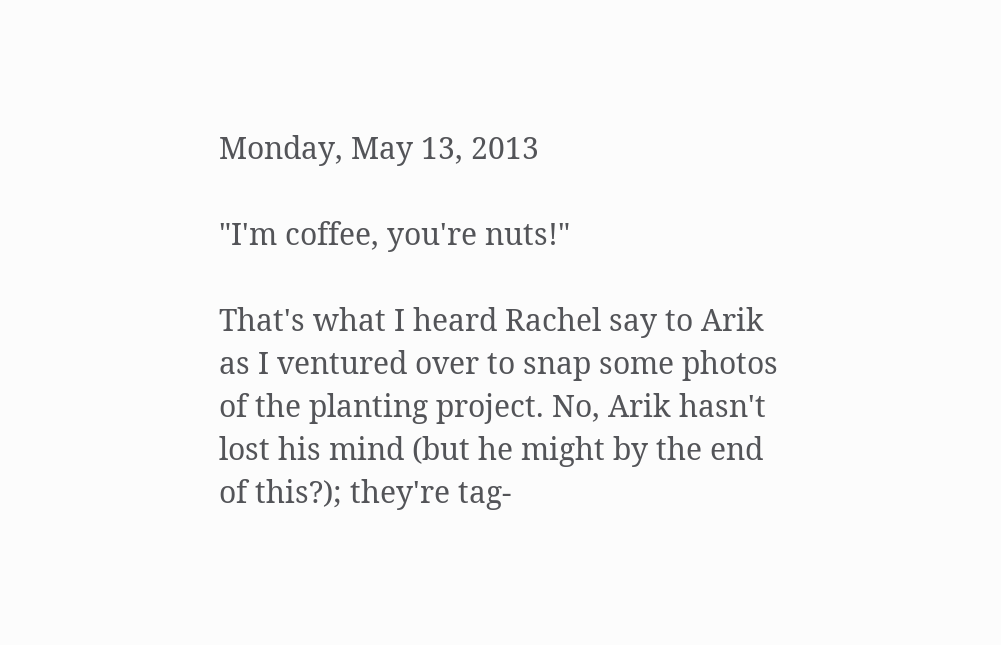Monday, May 13, 2013

"I'm coffee, you're nuts!"

That's what I heard Rachel say to Arik as I ventured over to snap some photos of the planting project. No, Arik hasn't lost his mind (but he might by the end of this?); they're tag-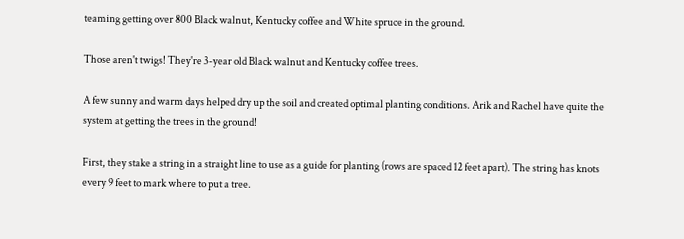teaming getting over 800 Black walnut, Kentucky coffee and White spruce in the ground.

Those aren't twigs! They're 3-year old Black walnut and Kentucky coffee trees.

A few sunny and warm days helped dry up the soil and created optimal planting conditions. Arik and Rachel have quite the system at getting the trees in the ground!

First, they stake a string in a straight line to use as a guide for planting (rows are spaced 12 feet apart). The string has knots every 9 feet to mark where to put a tree.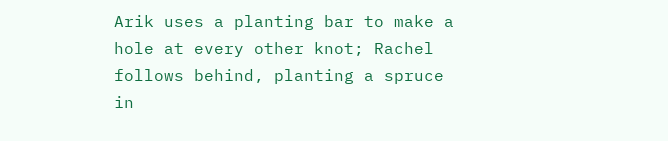Arik uses a planting bar to make a hole at every other knot; Rachel follows behind, planting a spruce in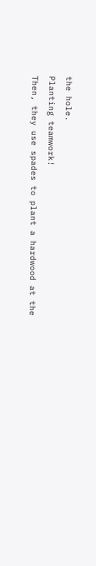the hole.
Planting teamwork!
Then, they use spades to plant a hardwood at the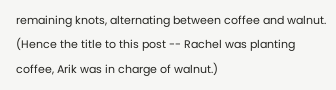remaining knots, alternating between coffee and walnut. (Hence the title to this post -- Rachel was planting coffee, Arik was in charge of walnut.)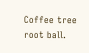Coffee tree root ball.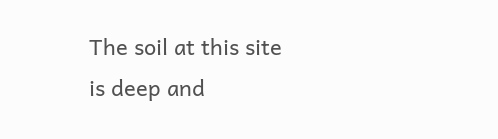The soil at this site is deep and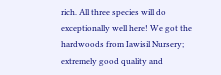rich. All three species will do exceptionally well here! We got the hardwoods from Iawisil Nursery; extremely good quality and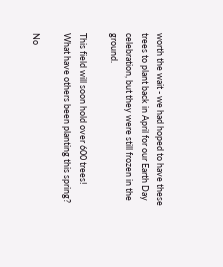worth the wait - we had hoped to have these trees to plant back in April for our Earth Day celebration, but they were still frozen in the ground.

This field will soon hold over 600 trees!
What have others been planting this spring?

No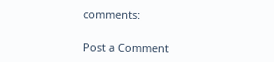comments:

Post a Comment